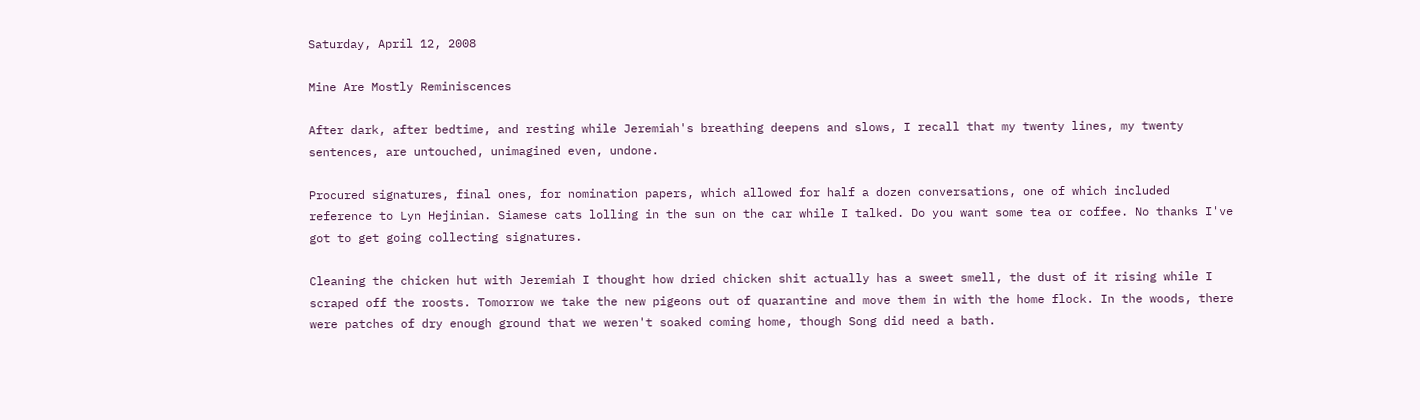Saturday, April 12, 2008

Mine Are Mostly Reminiscences

After dark, after bedtime, and resting while Jeremiah's breathing deepens and slows, I recall that my twenty lines, my twenty sentences, are untouched, unimagined even, undone.

Procured signatures, final ones, for nomination papers, which allowed for half a dozen conversations, one of which included reference to Lyn Hejinian. Siamese cats lolling in the sun on the car while I talked. Do you want some tea or coffee. No thanks I've got to get going collecting signatures.

Cleaning the chicken hut with Jeremiah I thought how dried chicken shit actually has a sweet smell, the dust of it rising while I scraped off the roosts. Tomorrow we take the new pigeons out of quarantine and move them in with the home flock. In the woods, there were patches of dry enough ground that we weren't soaked coming home, though Song did need a bath.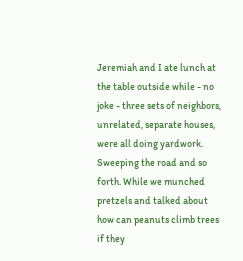Jeremiah and I ate lunch at the table outside while - no joke - three sets of neighbors, unrelated, separate houses, were all doing yardwork. Sweeping the road and so forth. While we munched pretzels and talked about how can peanuts climb trees if they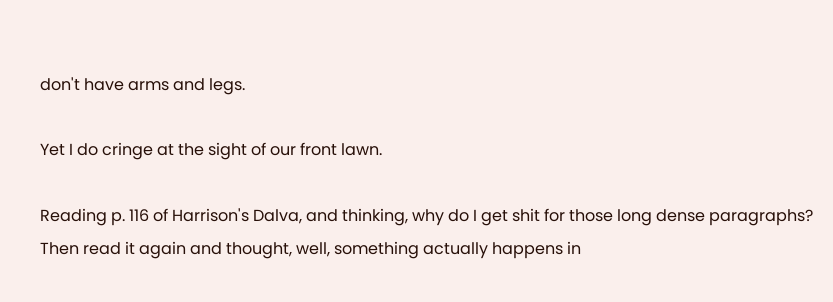don't have arms and legs.

Yet I do cringe at the sight of our front lawn.

Reading p. 116 of Harrison's Dalva, and thinking, why do I get shit for those long dense paragraphs? Then read it again and thought, well, something actually happens in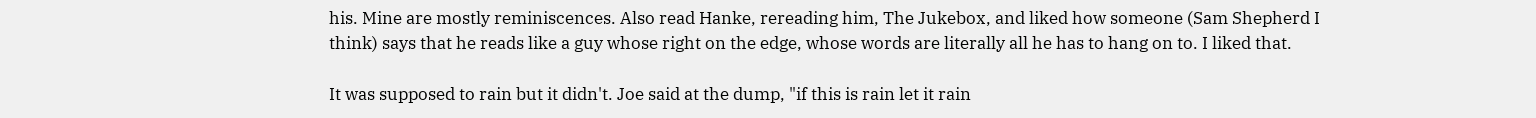his. Mine are mostly reminiscences. Also read Hanke, rereading him, The Jukebox, and liked how someone (Sam Shepherd I think) says that he reads like a guy whose right on the edge, whose words are literally all he has to hang on to. I liked that.

It was supposed to rain but it didn't. Joe said at the dump, "if this is rain let it rain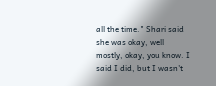all the time." Shari said she was okay, well mostly, okay, you know. I said I did, but I wasn't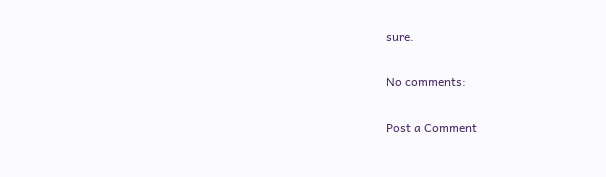sure.

No comments:

Post a Comment